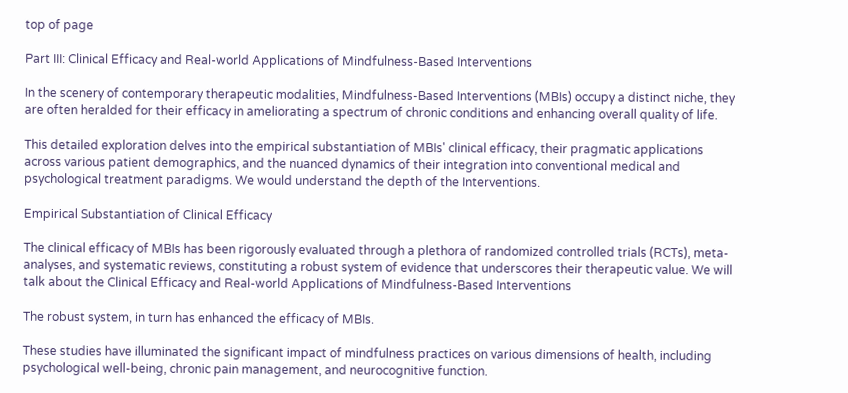top of page

Part III: Clinical Efficacy and Real-world Applications of Mindfulness-Based Interventions

In the scenery of contemporary therapeutic modalities, Mindfulness-Based Interventions (MBIs) occupy a distinct niche, they are often heralded for their efficacy in ameliorating a spectrum of chronic conditions and enhancing overall quality of life.

This detailed exploration delves into the empirical substantiation of MBIs' clinical efficacy, their pragmatic applications across various patient demographics, and the nuanced dynamics of their integration into conventional medical and psychological treatment paradigms. We would understand the depth of the Interventions.

Empirical Substantiation of Clinical Efficacy

The clinical efficacy of MBIs has been rigorously evaluated through a plethora of randomized controlled trials (RCTs), meta-analyses, and systematic reviews, constituting a robust system of evidence that underscores their therapeutic value. We will talk about the Clinical Efficacy and Real-world Applications of Mindfulness-Based Interventions

The robust system, in turn has enhanced the efficacy of MBIs.

These studies have illuminated the significant impact of mindfulness practices on various dimensions of health, including psychological well-being, chronic pain management, and neurocognitive function.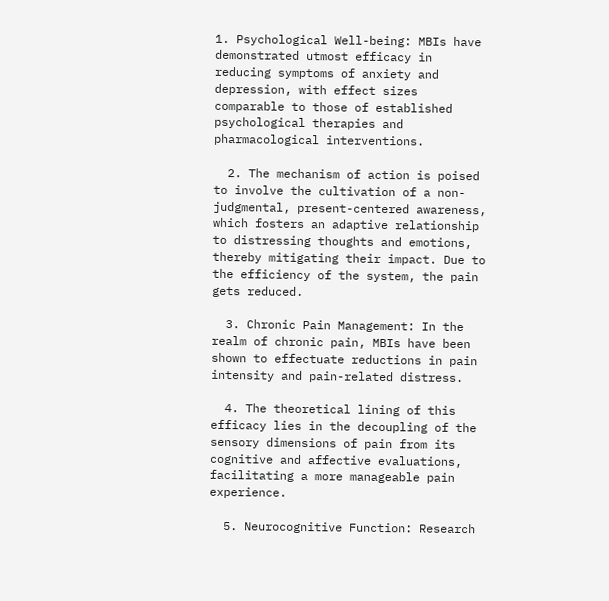1. Psychological Well-being: MBIs have demonstrated utmost efficacy in reducing symptoms of anxiety and depression, with effect sizes comparable to those of established psychological therapies and pharmacological interventions.

  2. The mechanism of action is poised to involve the cultivation of a non-judgmental, present-centered awareness, which fosters an adaptive relationship to distressing thoughts and emotions, thereby mitigating their impact. Due to the efficiency of the system, the pain gets reduced.

  3. Chronic Pain Management: In the realm of chronic pain, MBIs have been shown to effectuate reductions in pain intensity and pain-related distress.

  4. The theoretical lining of this efficacy lies in the decoupling of the sensory dimensions of pain from its cognitive and affective evaluations, facilitating a more manageable pain experience.

  5. Neurocognitive Function: Research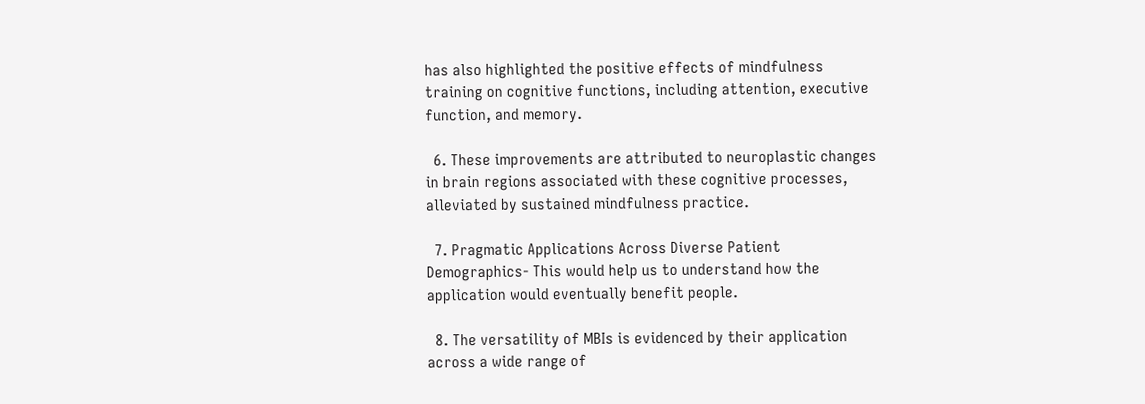has also highlighted the positive effects of mindfulness training on cognitive functions, including attention, executive function, and memory.

  6. These improvements are attributed to neuroplastic changes in brain regions associated with these cognitive processes, alleviated by sustained mindfulness practice.

  7. Pragmatic Applications Across Diverse Patient Demographics- This would help us to understand how the application would eventually benefit people.

  8. The versatility of MBIs is evidenced by their application across a wide range of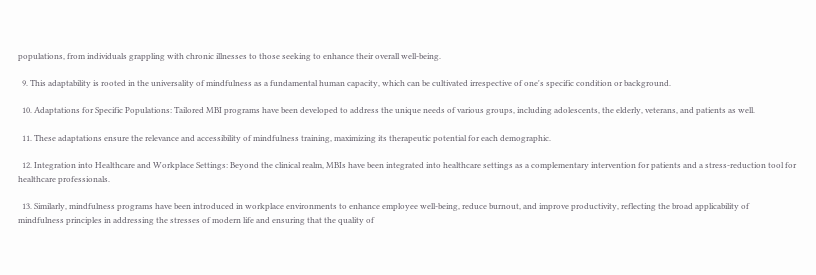populations, from individuals grappling with chronic illnesses to those seeking to enhance their overall well-being.

  9. This adaptability is rooted in the universality of mindfulness as a fundamental human capacity, which can be cultivated irrespective of one's specific condition or background.

  10. Adaptations for Specific Populations: Tailored MBI programs have been developed to address the unique needs of various groups, including adolescents, the elderly, veterans, and patients as well.

  11. These adaptations ensure the relevance and accessibility of mindfulness training, maximizing its therapeutic potential for each demographic.

  12. Integration into Healthcare and Workplace Settings: Beyond the clinical realm, MBIs have been integrated into healthcare settings as a complementary intervention for patients and a stress-reduction tool for healthcare professionals.

  13. Similarly, mindfulness programs have been introduced in workplace environments to enhance employee well-being, reduce burnout, and improve productivity, reflecting the broad applicability of mindfulness principles in addressing the stresses of modern life and ensuring that the quality of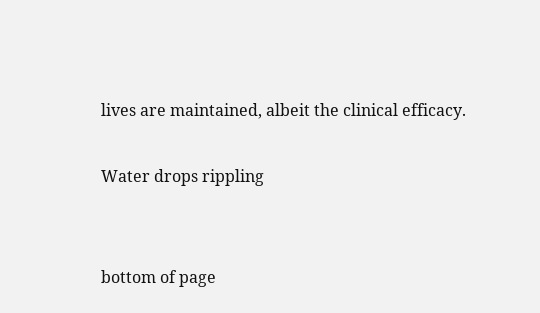lives are maintained, albeit the clinical efficacy.

Water drops rippling


bottom of page